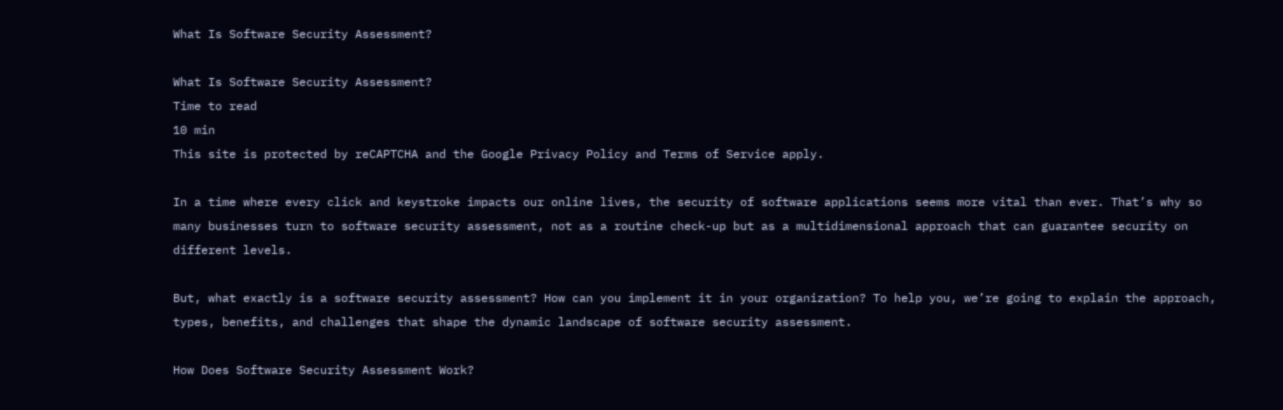What Is Software Security Assessment?

What Is Software Security Assessment?
Time to read
10 min
This site is protected by reCAPTCHA and the Google Privacy Policy and Terms of Service apply.

In a time where every click and keystroke impacts our online lives, the security of software applications seems more vital than ever. That’s why so many businesses turn to software security assessment, not as a routine check-up but as a multidimensional approach that can guarantee security on different levels.

But, what exactly is a software security assessment? How can you implement it in your organization? To help you, we’re going to explain the approach, types, benefits, and challenges that shape the dynamic landscape of software security assessment.

How Does Software Security Assessment Work?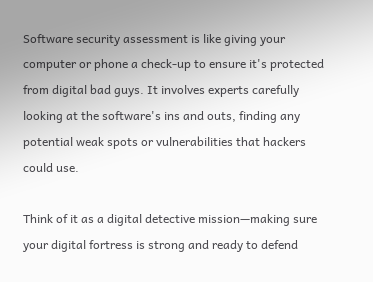Software security assessment is like giving your computer or phone a check-up to ensure it's protected from digital bad guys. It involves experts carefully looking at the software's ins and outs, finding any potential weak spots or vulnerabilities that hackers could use.

Think of it as a digital detective mission—making sure your digital fortress is strong and ready to defend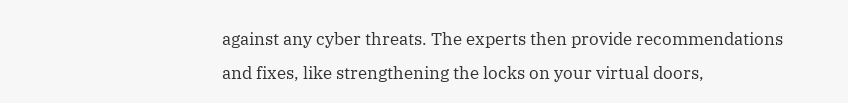against any cyber threats. The experts then provide recommendations and fixes, like strengthening the locks on your virtual doors,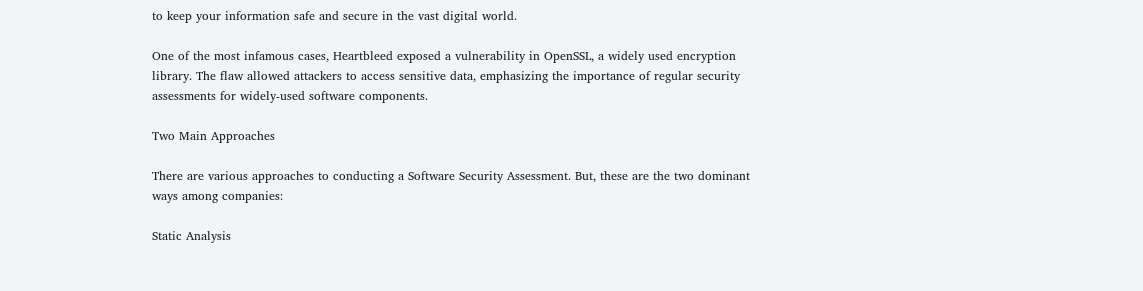to keep your information safe and secure in the vast digital world.

One of the most infamous cases, Heartbleed exposed a vulnerability in OpenSSL, a widely used encryption library. The flaw allowed attackers to access sensitive data, emphasizing the importance of regular security assessments for widely-used software components.

Two Main Approaches

There are various approaches to conducting a Software Security Assessment. But, these are the two dominant ways among companies:

Static Analysis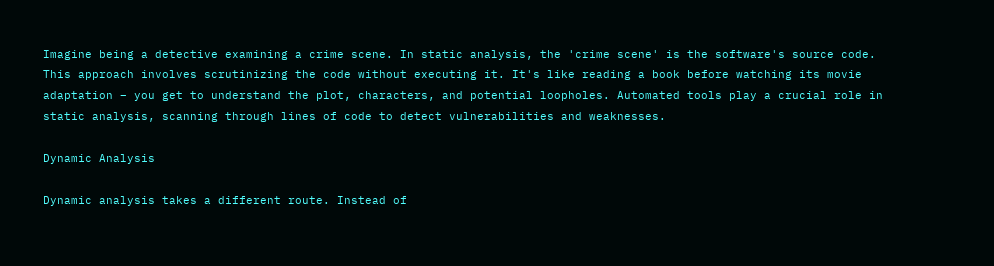Imagine being a detective examining a crime scene. In static analysis, the 'crime scene' is the software's source code. This approach involves scrutinizing the code without executing it. It's like reading a book before watching its movie adaptation – you get to understand the plot, characters, and potential loopholes. Automated tools play a crucial role in static analysis, scanning through lines of code to detect vulnerabilities and weaknesses.

Dynamic Analysis

Dynamic analysis takes a different route. Instead of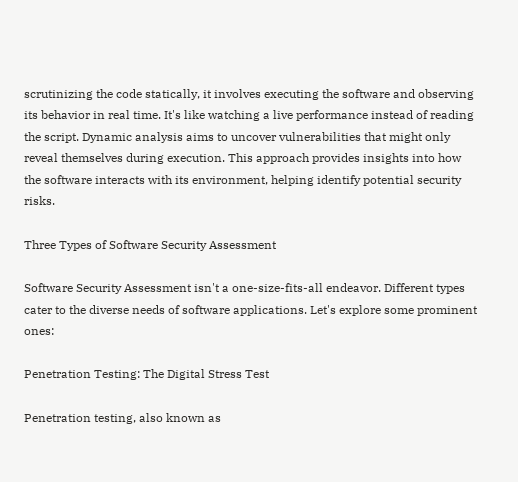scrutinizing the code statically, it involves executing the software and observing its behavior in real time. It's like watching a live performance instead of reading the script. Dynamic analysis aims to uncover vulnerabilities that might only reveal themselves during execution. This approach provides insights into how the software interacts with its environment, helping identify potential security risks.

Three Types of Software Security Assessment

Software Security Assessment isn't a one-size-fits-all endeavor. Different types cater to the diverse needs of software applications. Let's explore some prominent ones:

Penetration Testing: The Digital Stress Test

Penetration testing, also known as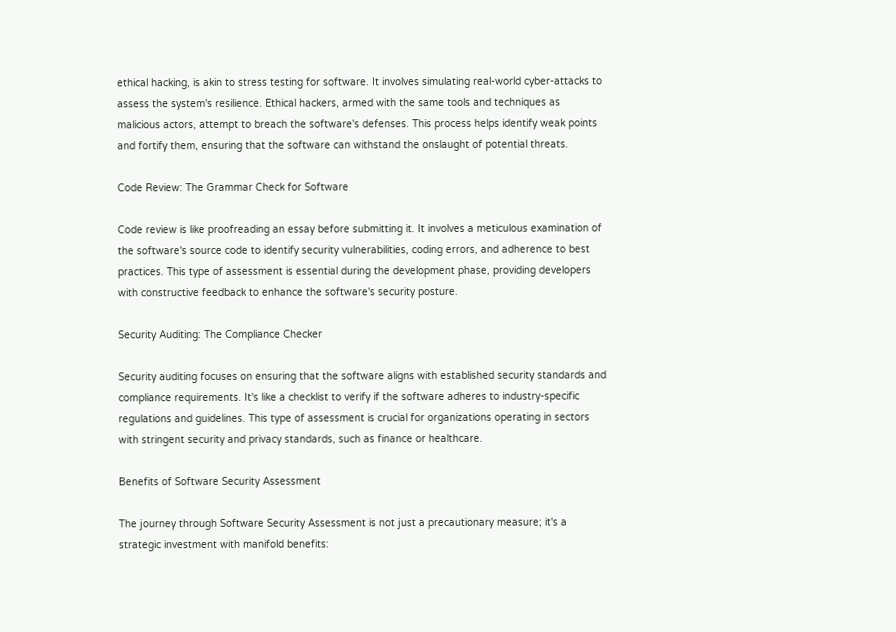ethical hacking, is akin to stress testing for software. It involves simulating real-world cyber-attacks to assess the system's resilience. Ethical hackers, armed with the same tools and techniques as malicious actors, attempt to breach the software's defenses. This process helps identify weak points and fortify them, ensuring that the software can withstand the onslaught of potential threats.

Code Review: The Grammar Check for Software

Code review is like proofreading an essay before submitting it. It involves a meticulous examination of the software's source code to identify security vulnerabilities, coding errors, and adherence to best practices. This type of assessment is essential during the development phase, providing developers with constructive feedback to enhance the software's security posture.

Security Auditing: The Compliance Checker

Security auditing focuses on ensuring that the software aligns with established security standards and compliance requirements. It's like a checklist to verify if the software adheres to industry-specific regulations and guidelines. This type of assessment is crucial for organizations operating in sectors with stringent security and privacy standards, such as finance or healthcare.

Benefits of Software Security Assessment

The journey through Software Security Assessment is not just a precautionary measure; it's a strategic investment with manifold benefits: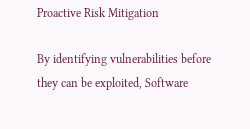Proactive Risk Mitigation

By identifying vulnerabilities before they can be exploited, Software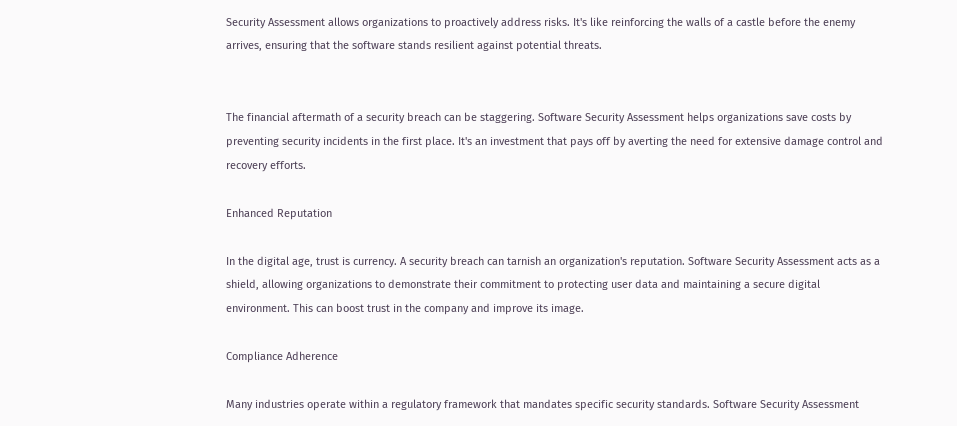Security Assessment allows organizations to proactively address risks. It's like reinforcing the walls of a castle before the enemy arrives, ensuring that the software stands resilient against potential threats.


The financial aftermath of a security breach can be staggering. Software Security Assessment helps organizations save costs by preventing security incidents in the first place. It's an investment that pays off by averting the need for extensive damage control and recovery efforts.

Enhanced Reputation

In the digital age, trust is currency. A security breach can tarnish an organization's reputation. Software Security Assessment acts as a shield, allowing organizations to demonstrate their commitment to protecting user data and maintaining a secure digital environment. This can boost trust in the company and improve its image.

Compliance Adherence

Many industries operate within a regulatory framework that mandates specific security standards. Software Security Assessment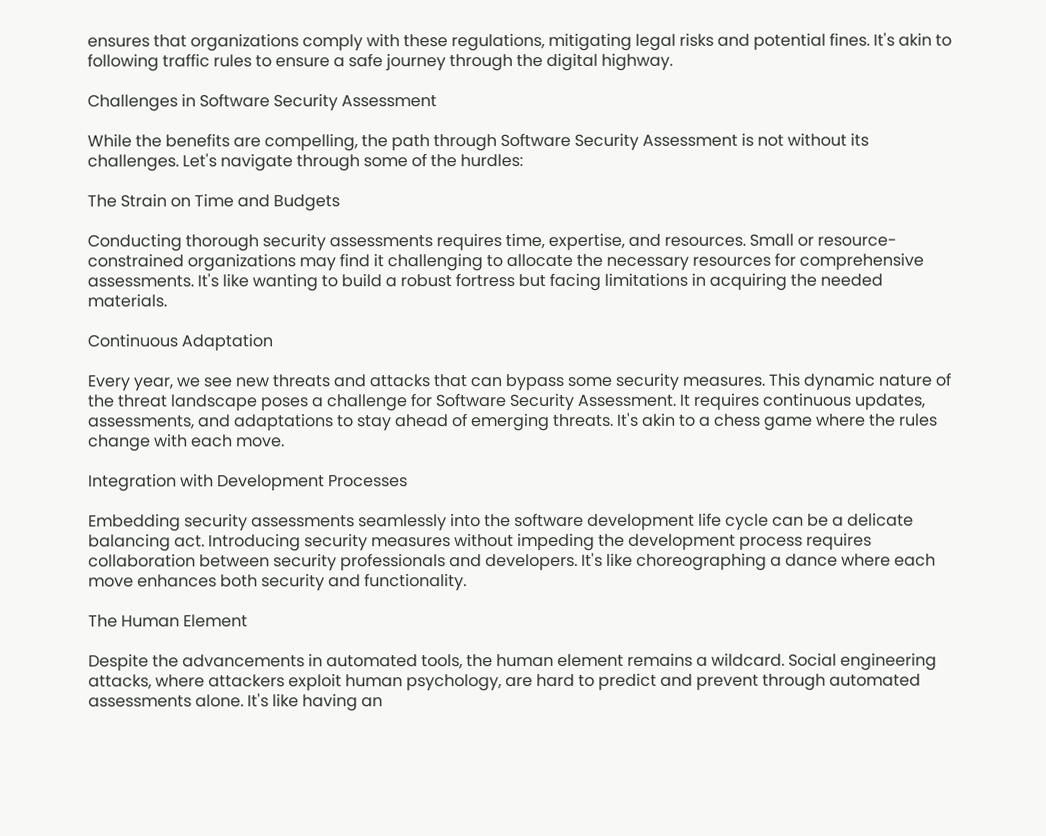ensures that organizations comply with these regulations, mitigating legal risks and potential fines. It's akin to following traffic rules to ensure a safe journey through the digital highway.

Challenges in Software Security Assessment

While the benefits are compelling, the path through Software Security Assessment is not without its challenges. Let's navigate through some of the hurdles:

The Strain on Time and Budgets

Conducting thorough security assessments requires time, expertise, and resources. Small or resource-constrained organizations may find it challenging to allocate the necessary resources for comprehensive assessments. It's like wanting to build a robust fortress but facing limitations in acquiring the needed materials.

Continuous Adaptation

Every year, we see new threats and attacks that can bypass some security measures. This dynamic nature of the threat landscape poses a challenge for Software Security Assessment. It requires continuous updates, assessments, and adaptations to stay ahead of emerging threats. It's akin to a chess game where the rules change with each move.

Integration with Development Processes

Embedding security assessments seamlessly into the software development life cycle can be a delicate balancing act. Introducing security measures without impeding the development process requires collaboration between security professionals and developers. It's like choreographing a dance where each move enhances both security and functionality.

The Human Element

Despite the advancements in automated tools, the human element remains a wildcard. Social engineering attacks, where attackers exploit human psychology, are hard to predict and prevent through automated assessments alone. It's like having an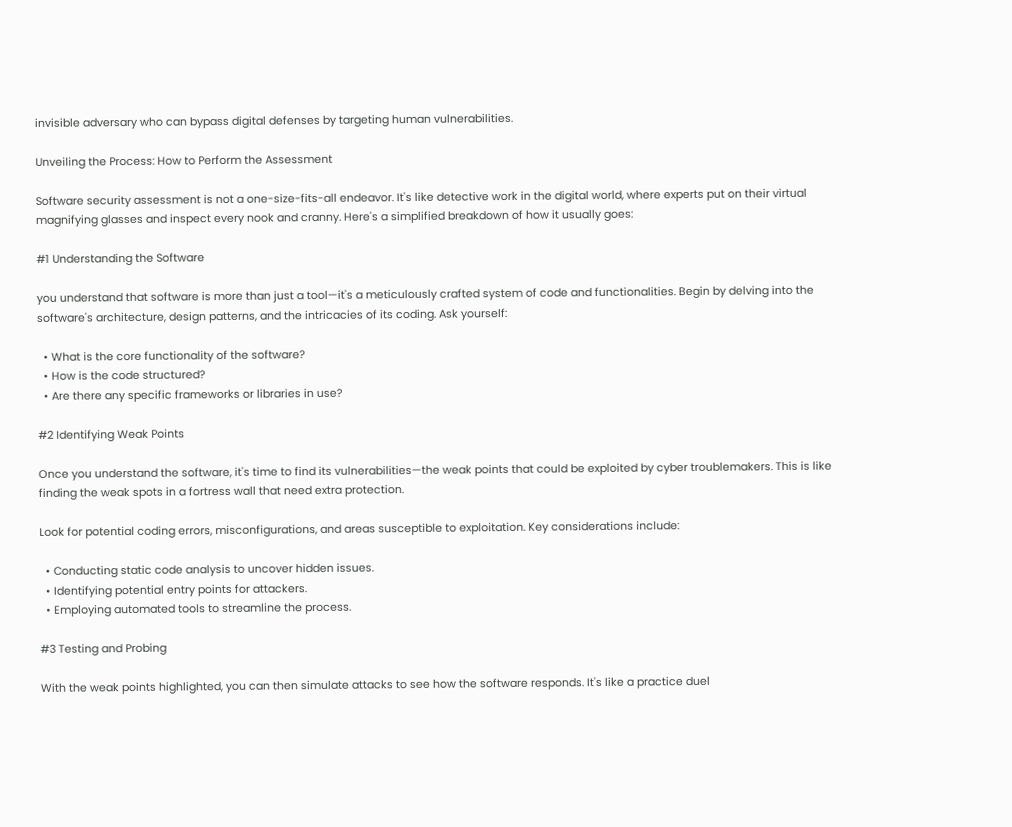invisible adversary who can bypass digital defenses by targeting human vulnerabilities.

Unveiling the Process: How to Perform the Assessment

Software security assessment is not a one-size-fits-all endeavor. It's like detective work in the digital world, where experts put on their virtual magnifying glasses and inspect every nook and cranny. Here's a simplified breakdown of how it usually goes:

#1 Understanding the Software

you understand that software is more than just a tool—it's a meticulously crafted system of code and functionalities. Begin by delving into the software's architecture, design patterns, and the intricacies of its coding. Ask yourself:

  • What is the core functionality of the software?
  • How is the code structured?
  • Are there any specific frameworks or libraries in use?

#2 Identifying Weak Points

Once you understand the software, it's time to find its vulnerabilities—the weak points that could be exploited by cyber troublemakers. This is like finding the weak spots in a fortress wall that need extra protection.

Look for potential coding errors, misconfigurations, and areas susceptible to exploitation. Key considerations include:

  • Conducting static code analysis to uncover hidden issues.
  • Identifying potential entry points for attackers.
  • Employing automated tools to streamline the process.

#3 Testing and Probing

With the weak points highlighted, you can then simulate attacks to see how the software responds. It's like a practice duel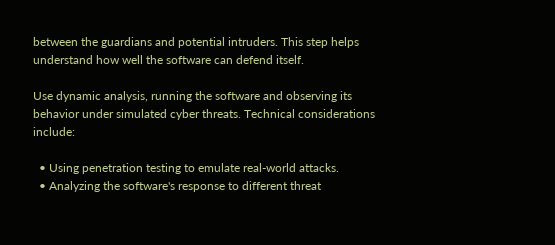between the guardians and potential intruders. This step helps understand how well the software can defend itself.

Use dynamic analysis, running the software and observing its behavior under simulated cyber threats. Technical considerations include:

  • Using penetration testing to emulate real-world attacks.
  • Analyzing the software's response to different threat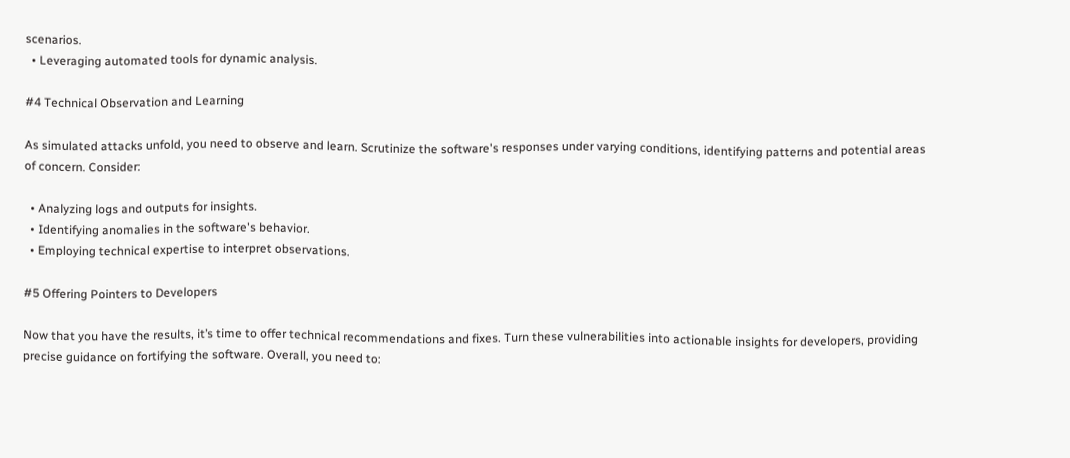scenarios.
  • Leveraging automated tools for dynamic analysis.

#4 Technical Observation and Learning

As simulated attacks unfold, you need to observe and learn. Scrutinize the software's responses under varying conditions, identifying patterns and potential areas of concern. Consider:

  • Analyzing logs and outputs for insights.
  • Identifying anomalies in the software's behavior.
  • Employing technical expertise to interpret observations.

#5 Offering Pointers to Developers

Now that you have the results, it’s time to offer technical recommendations and fixes. Turn these vulnerabilities into actionable insights for developers, providing precise guidance on fortifying the software. Overall, you need to: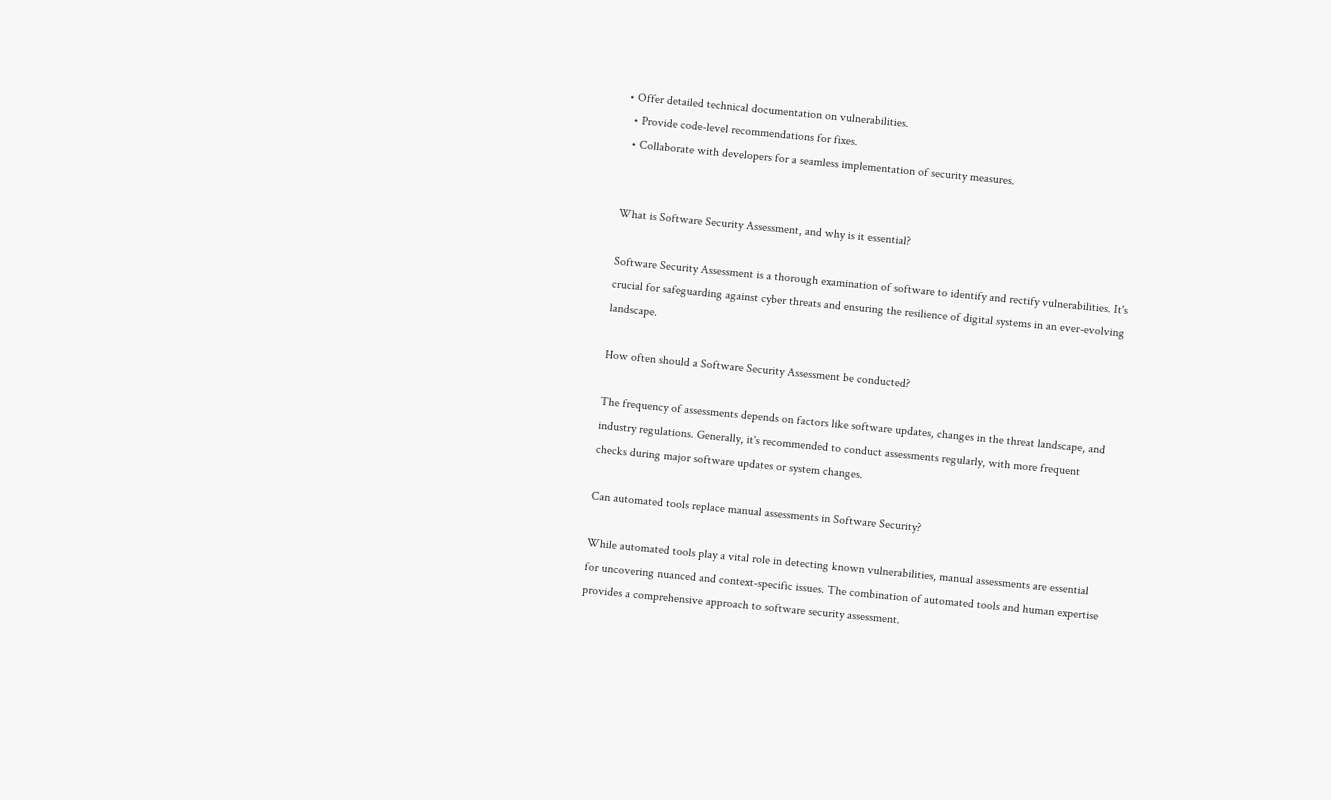• Offer detailed technical documentation on vulnerabilities.
  • Provide code-level recommendations for fixes.
  • Collaborate with developers for a seamless implementation of security measures.


What is Software Security Assessment, and why is it essential?

Software Security Assessment is a thorough examination of software to identify and rectify vulnerabilities. It's crucial for safeguarding against cyber threats and ensuring the resilience of digital systems in an ever-evolving landscape.

How often should a Software Security Assessment be conducted?

The frequency of assessments depends on factors like software updates, changes in the threat landscape, and industry regulations. Generally, it's recommended to conduct assessments regularly, with more frequent checks during major software updates or system changes.

Can automated tools replace manual assessments in Software Security?

While automated tools play a vital role in detecting known vulnerabilities, manual assessments are essential for uncovering nuanced and context-specific issues. The combination of automated tools and human expertise provides a comprehensive approach to software security assessment.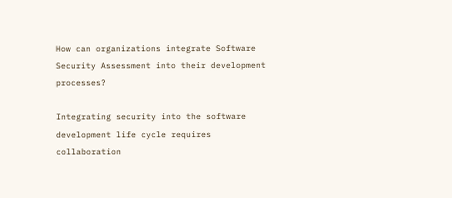How can organizations integrate Software Security Assessment into their development processes?

Integrating security into the software development life cycle requires collaboration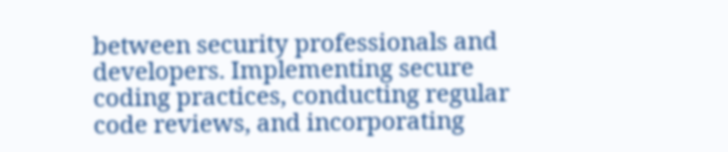between security professionals and developers. Implementing secure coding practices, conducting regular code reviews, and incorporating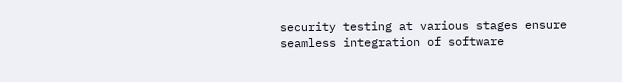security testing at various stages ensure seamless integration of software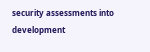security assessments into development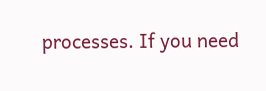processes. If you need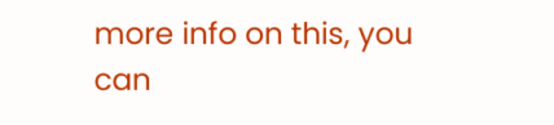more info on this, you can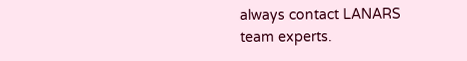always contact LANARS team experts.